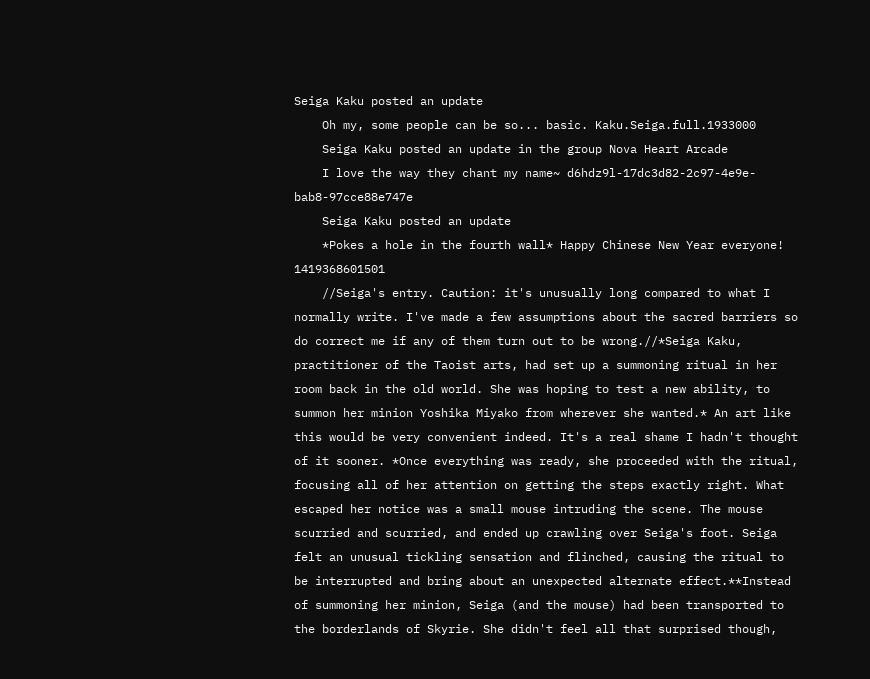Seiga Kaku posted an update
    Oh my, some people can be so... basic. Kaku.Seiga.full.1933000
    Seiga Kaku posted an update in the group Nova Heart Arcade
    I love the way they chant my name~ d6hdz9l-17dc3d82-2c97-4e9e-bab8-97cce88e747e
    Seiga Kaku posted an update
    *Pokes a hole in the fourth wall* Happy Chinese New Year everyone! 1419368601501
    //Seiga's entry. Caution: it's unusually long compared to what I normally write. I've made a few assumptions about the sacred barriers so do correct me if any of them turn out to be wrong.//*Seiga Kaku, practitioner of the Taoist arts, had set up a summoning ritual in her room back in the old world. She was hoping to test a new ability, to summon her minion Yoshika Miyako from wherever she wanted.* An art like this would be very convenient indeed. It's a real shame I hadn't thought of it sooner. *Once everything was ready, she proceeded with the ritual, focusing all of her attention on getting the steps exactly right. What escaped her notice was a small mouse intruding the scene. The mouse scurried and scurried, and ended up crawling over Seiga's foot. Seiga felt an unusual tickling sensation and flinched, causing the ritual to be interrupted and bring about an unexpected alternate effect.**Instead of summoning her minion, Seiga (and the mouse) had been transported to the borderlands of Skyrie. She didn't feel all that surprised though,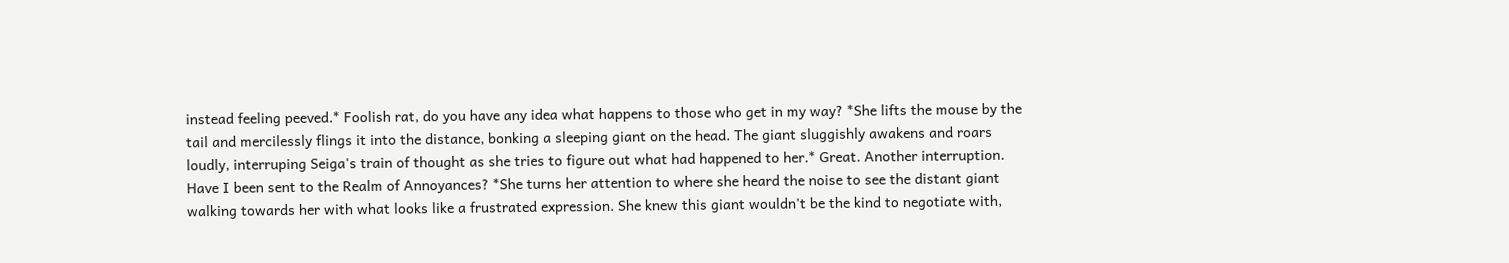instead feeling peeved.* Foolish rat, do you have any idea what happens to those who get in my way? *She lifts the mouse by the tail and mercilessly flings it into the distance, bonking a sleeping giant on the head. The giant sluggishly awakens and roars loudly, interruping Seiga's train of thought as she tries to figure out what had happened to her.* Great. Another interruption. Have I been sent to the Realm of Annoyances? *She turns her attention to where she heard the noise to see the distant giant walking towards her with what looks like a frustrated expression. She knew this giant wouldn't be the kind to negotiate with,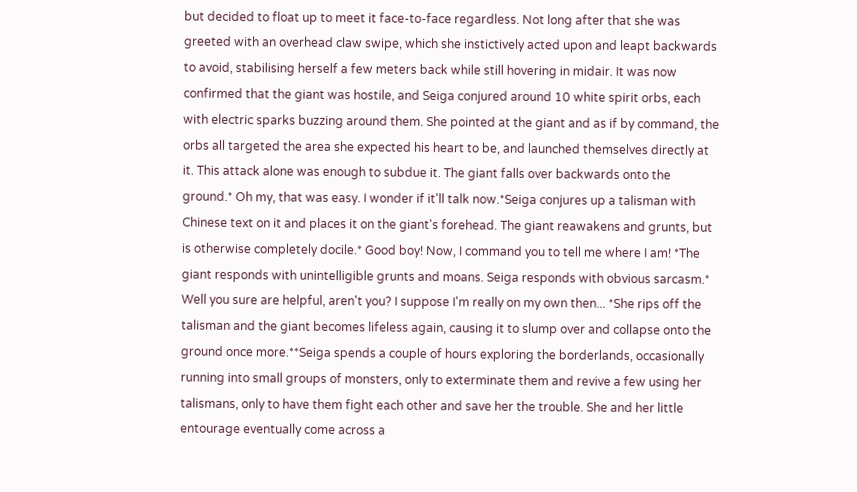but decided to float up to meet it face-to-face regardless. Not long after that she was greeted with an overhead claw swipe, which she instictively acted upon and leapt backwards to avoid, stabilising herself a few meters back while still hovering in midair. It was now confirmed that the giant was hostile, and Seiga conjured around 10 white spirit orbs, each with electric sparks buzzing around them. She pointed at the giant and as if by command, the orbs all targeted the area she expected his heart to be, and launched themselves directly at it. This attack alone was enough to subdue it. The giant falls over backwards onto the ground.* Oh my, that was easy. I wonder if it'll talk now.*Seiga conjures up a talisman with Chinese text on it and places it on the giant's forehead. The giant reawakens and grunts, but is otherwise completely docile.* Good boy! Now, I command you to tell me where I am! *The giant responds with unintelligible grunts and moans. Seiga responds with obvious sarcasm.* Well you sure are helpful, aren't you? I suppose I'm really on my own then... *She rips off the talisman and the giant becomes lifeless again, causing it to slump over and collapse onto the ground once more.**Seiga spends a couple of hours exploring the borderlands, occasionally running into small groups of monsters, only to exterminate them and revive a few using her talismans, only to have them fight each other and save her the trouble. She and her little entourage eventually come across a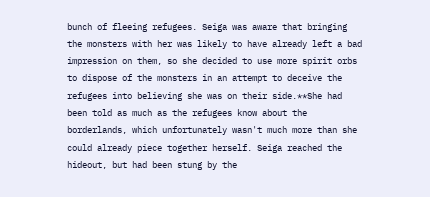bunch of fleeing refugees. Seiga was aware that bringing the monsters with her was likely to have already left a bad impression on them, so she decided to use more spirit orbs to dispose of the monsters in an attempt to deceive the refugees into believing she was on their side.**She had been told as much as the refugees know about the borderlands, which unfortunately wasn't much more than she could already piece together herself. Seiga reached the hideout, but had been stung by the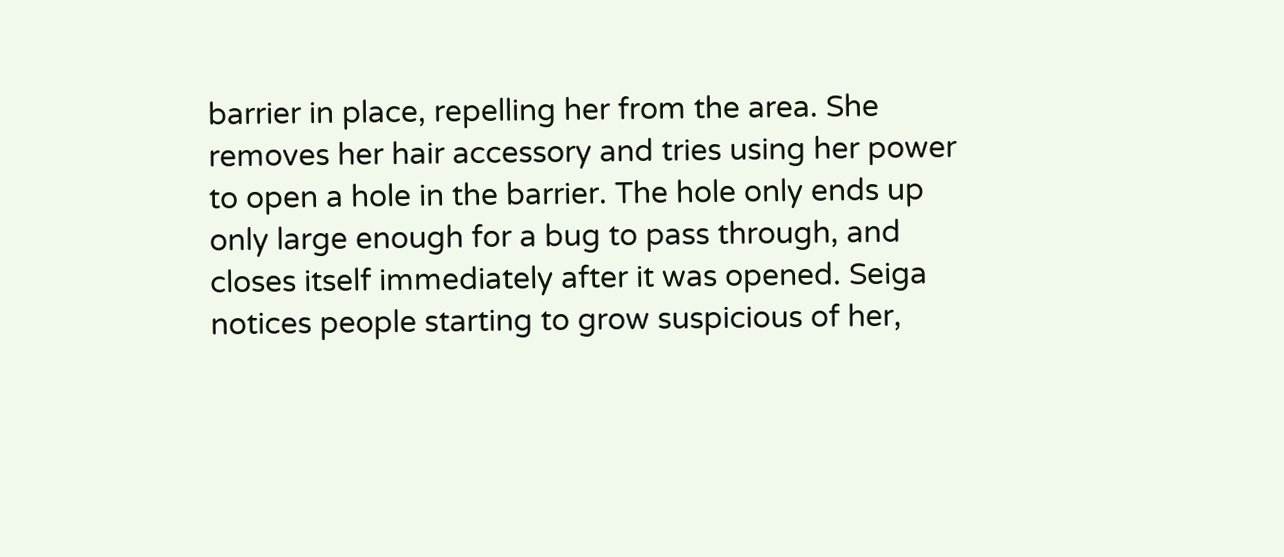barrier in place, repelling her from the area. She removes her hair accessory and tries using her power to open a hole in the barrier. The hole only ends up only large enough for a bug to pass through, and closes itself immediately after it was opened. Seiga notices people starting to grow suspicious of her,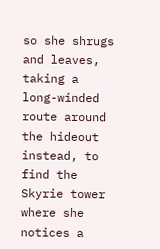so she shrugs and leaves, taking a long-winded route around the hideout instead, to find the Skyrie tower where she notices a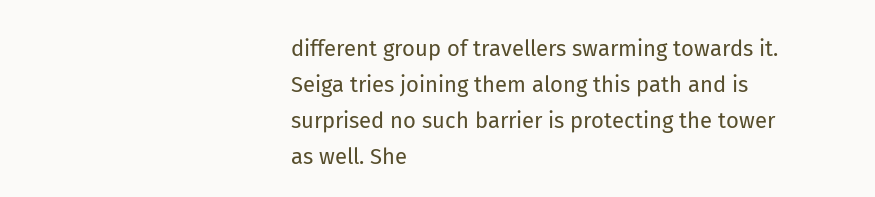different group of travellers swarming towards it. Seiga tries joining them along this path and is surprised no such barrier is protecting the tower as well. She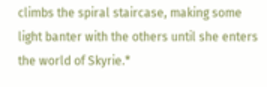climbs the spiral staircase, making some light banter with the others until she enters the world of Skyrie.*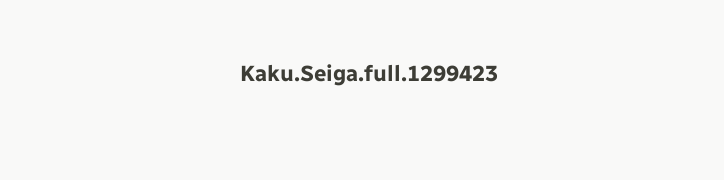Kaku.Seiga.full.1299423